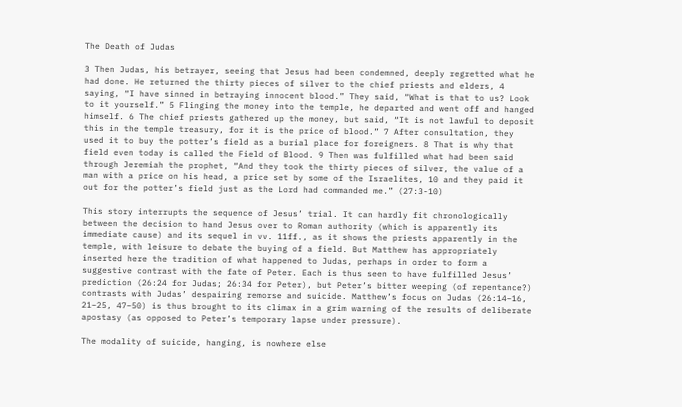The Death of Judas

3 Then Judas, his betrayer, seeing that Jesus had been condemned, deeply regretted what he had done. He returned the thirty pieces of silver to the chief priests and elders, 4 saying, “I have sinned in betraying innocent blood.” They said, “What is that to us? Look to it yourself.” 5 Flinging the money into the temple, he departed and went off and hanged himself. 6 The chief priests gathered up the money, but said, “It is not lawful to deposit this in the temple treasury, for it is the price of blood.” 7 After consultation, they used it to buy the potter’s field as a burial place for foreigners. 8 That is why that field even today is called the Field of Blood. 9 Then was fulfilled what had been said through Jeremiah the prophet, “And they took the thirty pieces of silver, the value of a man with a price on his head, a price set by some of the Israelites, 10 and they paid it out for the potter’s field just as the Lord had commanded me.” (27:3-10)

This story interrupts the sequence of Jesus’ trial. It can hardly fit chronologically between the decision to hand Jesus over to Roman authority (which is apparently its immediate cause) and its sequel in vv. 11ff., as it shows the priests apparently in the temple, with leisure to debate the buying of a field. But Matthew has appropriately inserted here the tradition of what happened to Judas, perhaps in order to form a suggestive contrast with the fate of Peter. Each is thus seen to have fulfilled Jesus’ prediction (26:24 for Judas; 26:34 for Peter), but Peter’s bitter weeping (of repentance?) contrasts with Judas’ despairing remorse and suicide. Matthew’s focus on Judas (26:14–16, 21–25, 47–50) is thus brought to its climax in a grim warning of the results of deliberate apostasy (as opposed to Peter’s temporary lapse under pressure).

The modality of suicide, hanging, is nowhere else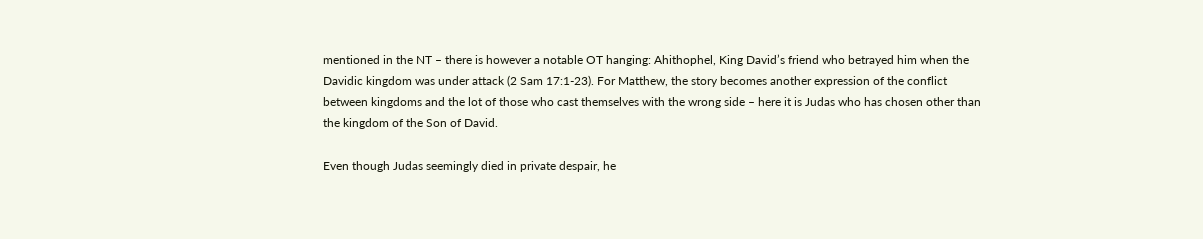mentioned in the NT – there is however a notable OT hanging: Ahithophel, King David’s friend who betrayed him when the Davidic kingdom was under attack (2 Sam 17:1-23). For Matthew, the story becomes another expression of the conflict between kingdoms and the lot of those who cast themselves with the wrong side – here it is Judas who has chosen other than the kingdom of the Son of David.

Even though Judas seemingly died in private despair, he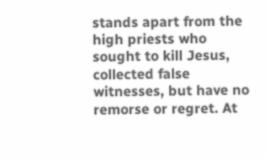stands apart from the high priests who sought to kill Jesus, collected false witnesses, but have no remorse or regret. At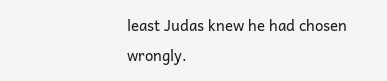least Judas knew he had chosen wrongly.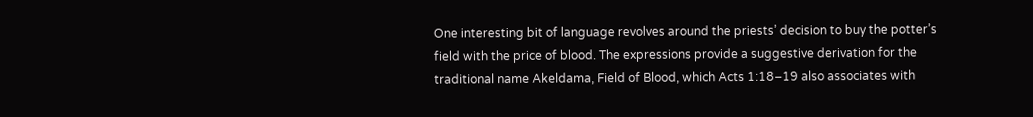One interesting bit of language revolves around the priests’ decision to buy the potter’s field with the price of blood. The expressions provide a suggestive derivation for the traditional name Akeldama, Field of Blood, which Acts 1:18–19 also associates with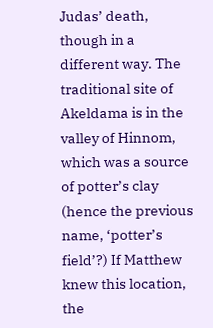Judas’ death, though in a different way. The traditional site of Akeldama is in the valley of Hinnom, which was a source of potter’s clay (hence the previous name, ‘potter’s field’?) If Matthew knew this location, the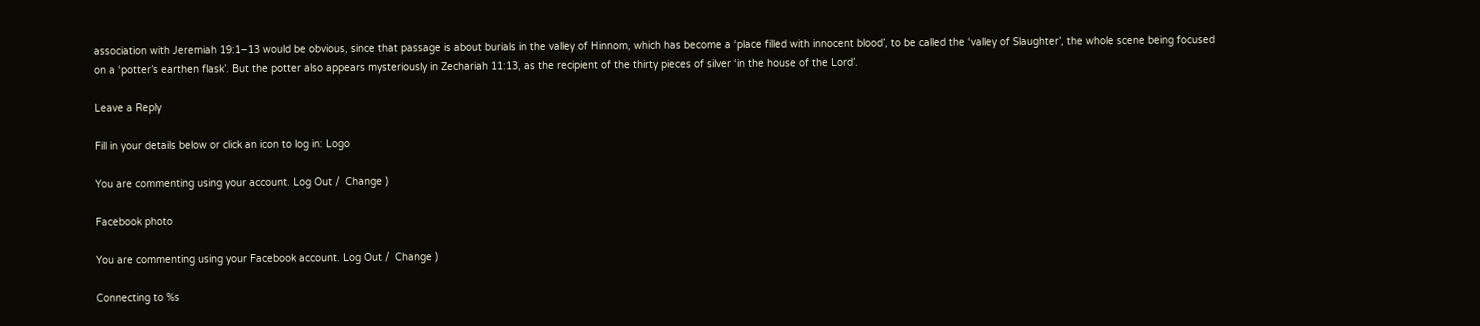association with Jeremiah 19:1–13 would be obvious, since that passage is about burials in the valley of Hinnom, which has become a ‘place filled with innocent blood’, to be called the ‘valley of Slaughter’, the whole scene being focused on a ‘potter’s earthen flask’. But the potter also appears mysteriously in Zechariah 11:13, as the recipient of the thirty pieces of silver ‘in the house of the Lord’.

Leave a Reply

Fill in your details below or click an icon to log in: Logo

You are commenting using your account. Log Out /  Change )

Facebook photo

You are commenting using your Facebook account. Log Out /  Change )

Connecting to %s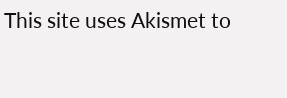This site uses Akismet to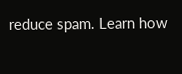reduce spam. Learn how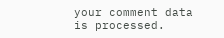your comment data is processed.